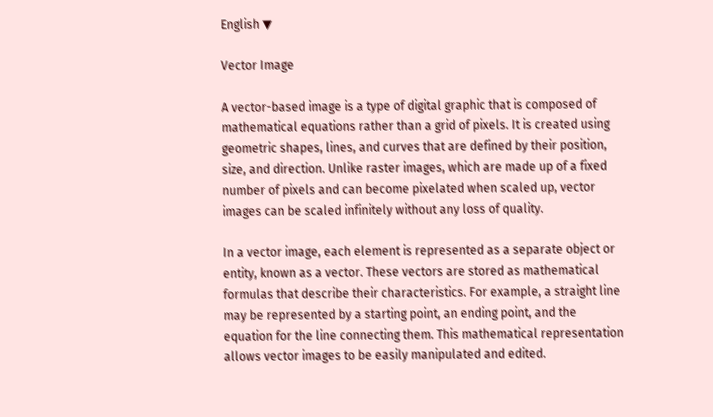English ▼

Vector Image

A vector-based image is a type of digital graphic that is composed of mathematical equations rather than a grid of pixels. It is created using geometric shapes, lines, and curves that are defined by their position, size, and direction. Unlike raster images, which are made up of a fixed number of pixels and can become pixelated when scaled up, vector images can be scaled infinitely without any loss of quality.

In a vector image, each element is represented as a separate object or entity, known as a vector. These vectors are stored as mathematical formulas that describe their characteristics. For example, a straight line may be represented by a starting point, an ending point, and the equation for the line connecting them. This mathematical representation allows vector images to be easily manipulated and edited.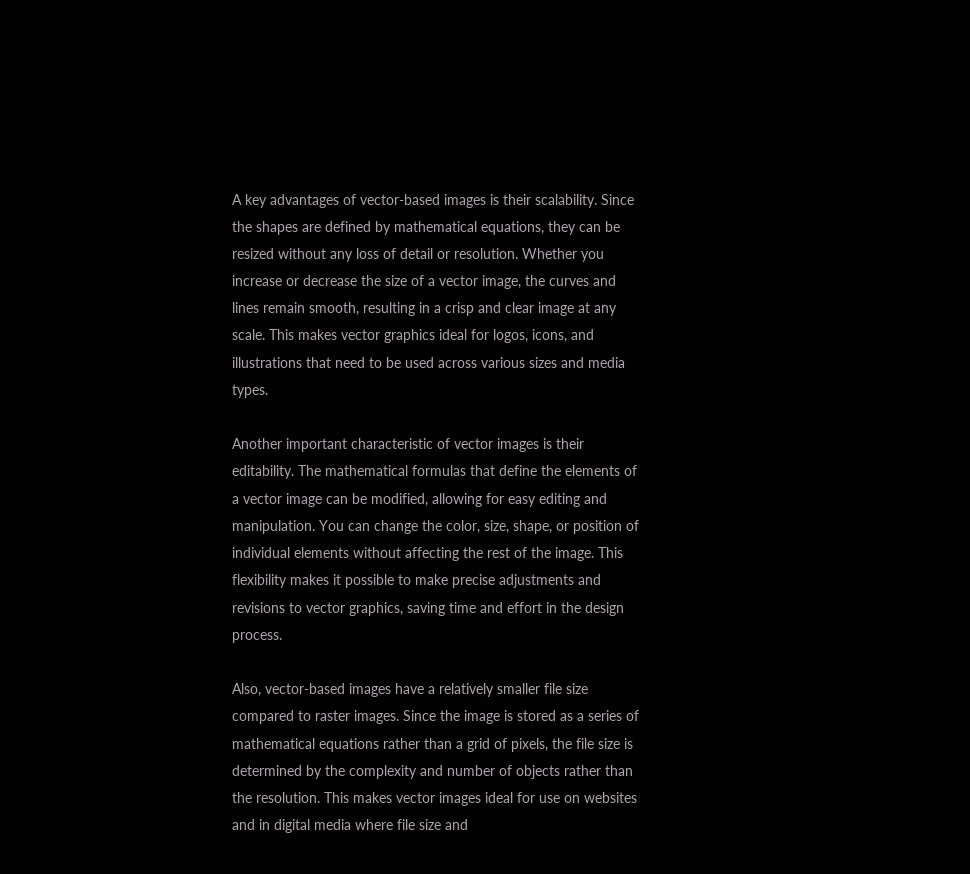A key advantages of vector-based images is their scalability. Since the shapes are defined by mathematical equations, they can be resized without any loss of detail or resolution. Whether you increase or decrease the size of a vector image, the curves and lines remain smooth, resulting in a crisp and clear image at any scale. This makes vector graphics ideal for logos, icons, and illustrations that need to be used across various sizes and media types.

Another important characteristic of vector images is their editability. The mathematical formulas that define the elements of a vector image can be modified, allowing for easy editing and manipulation. You can change the color, size, shape, or position of individual elements without affecting the rest of the image. This flexibility makes it possible to make precise adjustments and revisions to vector graphics, saving time and effort in the design process.

Also, vector-based images have a relatively smaller file size compared to raster images. Since the image is stored as a series of mathematical equations rather than a grid of pixels, the file size is determined by the complexity and number of objects rather than the resolution. This makes vector images ideal for use on websites and in digital media where file size and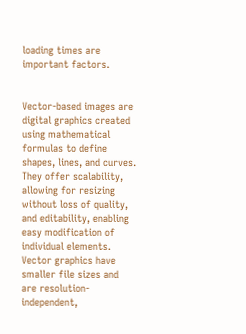loading times are important factors.


Vector-based images are digital graphics created using mathematical formulas to define shapes, lines, and curves. They offer scalability, allowing for resizing without loss of quality, and editability, enabling easy modification of individual elements. Vector graphics have smaller file sizes and are resolution-independent,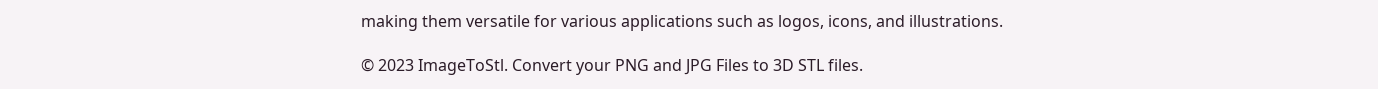making them versatile for various applications such as logos, icons, and illustrations.

© 2023 ImageToStl. Convert your PNG and JPG Files to 3D STL files.